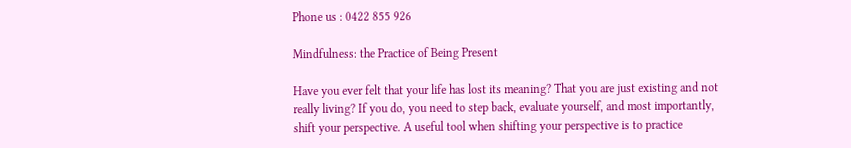Phone us : 0422 855 926

Mindfulness: the Practice of Being Present

Have you ever felt that your life has lost its meaning? That you are just existing and not really living? If you do, you need to step back, evaluate yourself, and most importantly, shift your perspective. A useful tool when shifting your perspective is to practice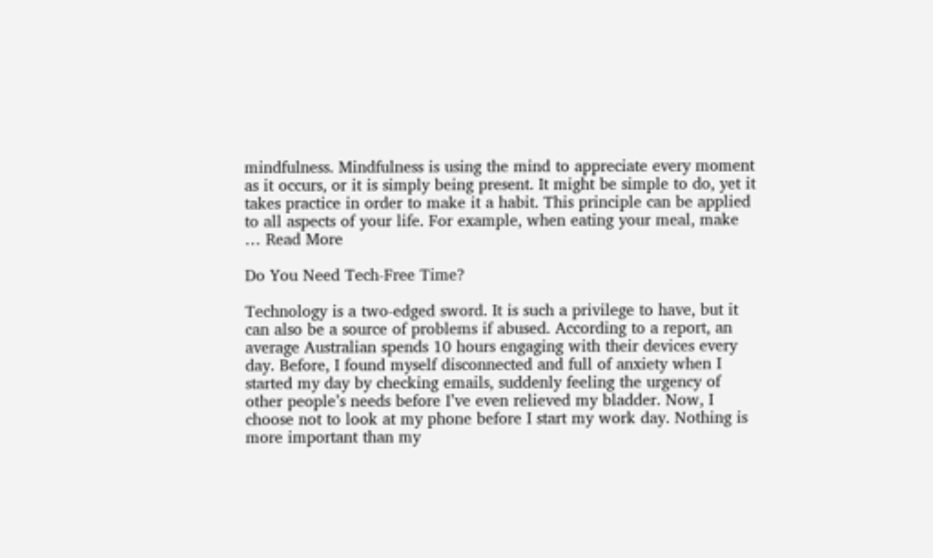mindfulness. Mindfulness is using the mind to appreciate every moment as it occurs, or it is simply being present. It might be simple to do, yet it takes practice in order to make it a habit. This principle can be applied to all aspects of your life. For example, when eating your meal, make … Read More

Do You Need Tech-Free Time?

Technology is a two-edged sword. It is such a privilege to have, but it can also be a source of problems if abused. According to a report, an average Australian spends 10 hours engaging with their devices every day. Before, I found myself disconnected and full of anxiety when I started my day by checking emails, suddenly feeling the urgency of other people’s needs before I’ve even relieved my bladder. Now, I choose not to look at my phone before I start my work day. Nothing is more important than my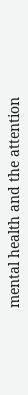mental health and the attention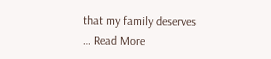that my family deserves … Read More